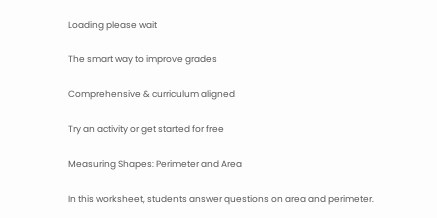Loading please wait

The smart way to improve grades

Comprehensive & curriculum aligned

Try an activity or get started for free

Measuring Shapes: Perimeter and Area

In this worksheet, students answer questions on area and perimeter.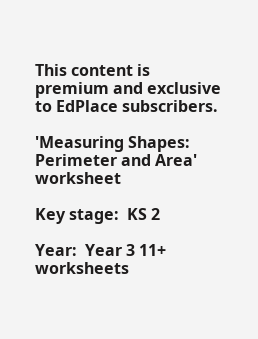This content is premium and exclusive to EdPlace subscribers.

'Measuring Shapes: Perimeter and Area' worksheet

Key stage:  KS 2

Year:  Year 3 11+ worksheets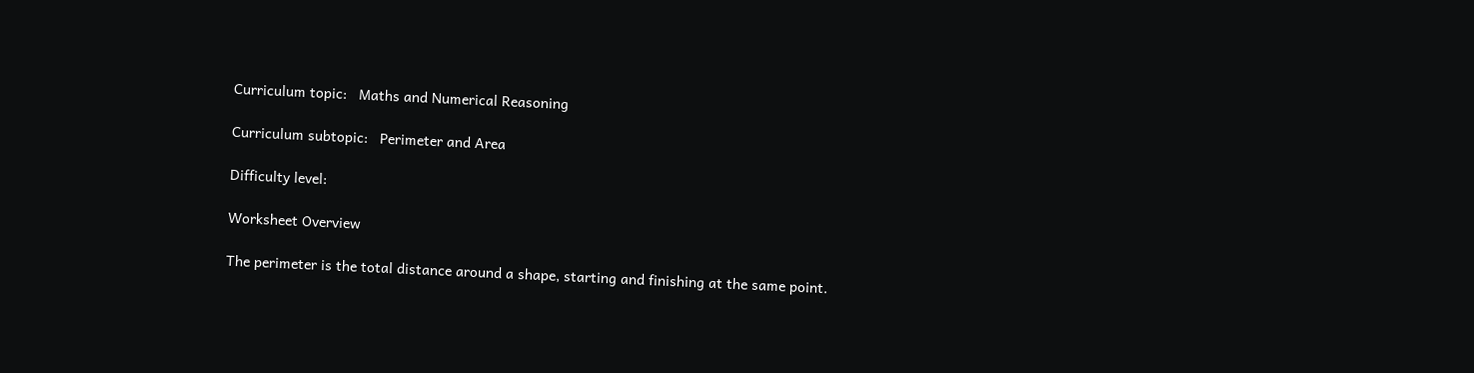Curriculum topic:   Maths and Numerical Reasoning

Curriculum subtopic:   Perimeter and Area

Difficulty level:

Worksheet Overview

The perimeter is the total distance around a shape, starting and finishing at the same point.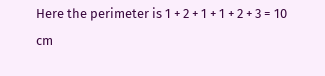Here the perimeter is 1 + 2 + 1 + 1 + 2 + 3 = 10 cm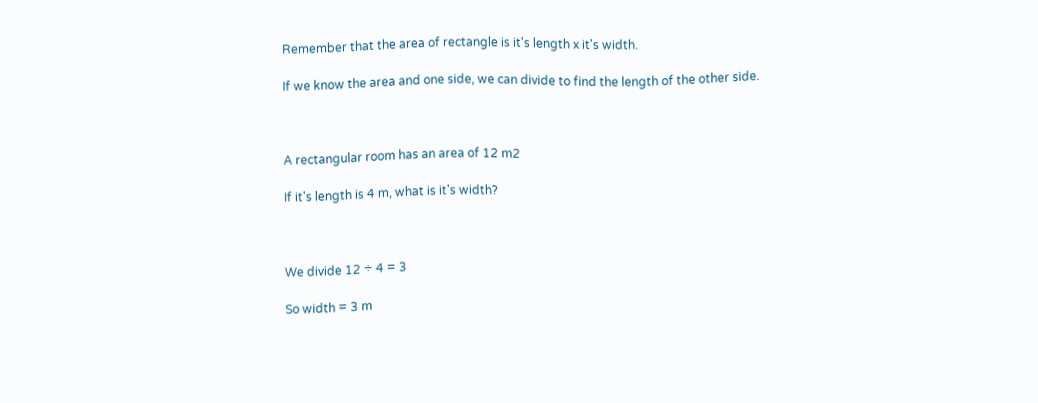Remember that the area of rectangle is it's length x it's width.

If we know the area and one side, we can divide to find the length of the other side.



A rectangular room has an area of 12 m2

If it's length is 4 m, what is it's width?



We divide 12 ÷ 4 = 3

So width = 3 m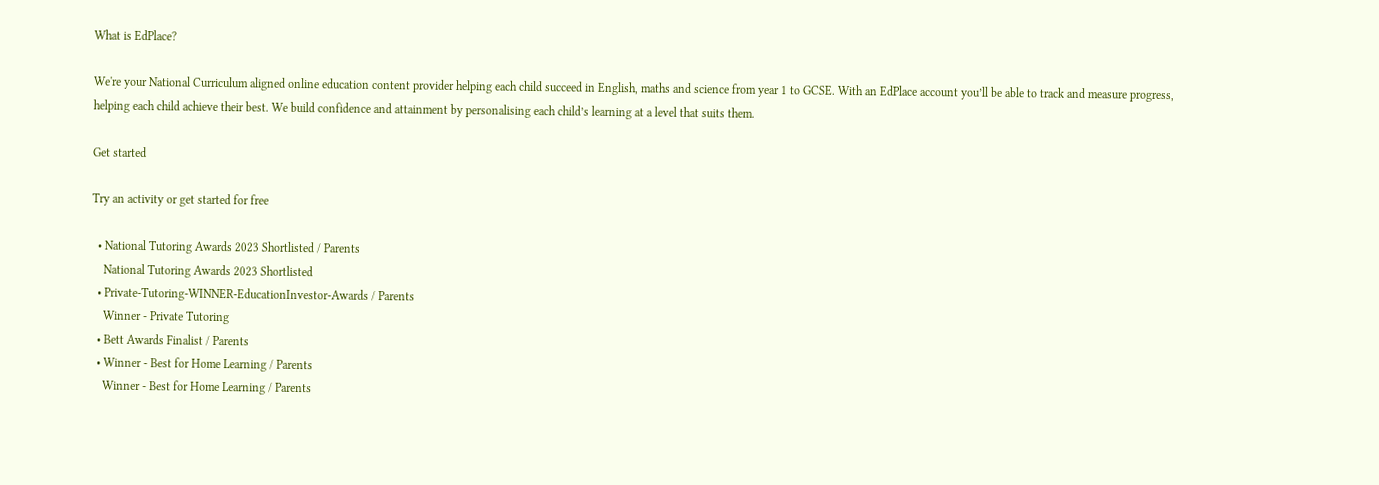What is EdPlace?

We're your National Curriculum aligned online education content provider helping each child succeed in English, maths and science from year 1 to GCSE. With an EdPlace account you’ll be able to track and measure progress, helping each child achieve their best. We build confidence and attainment by personalising each child’s learning at a level that suits them.

Get started

Try an activity or get started for free

  • National Tutoring Awards 2023 Shortlisted / Parents
    National Tutoring Awards 2023 Shortlisted
  • Private-Tutoring-WINNER-EducationInvestor-Awards / Parents
    Winner - Private Tutoring
  • Bett Awards Finalist / Parents
  • Winner - Best for Home Learning / Parents
    Winner - Best for Home Learning / Parents